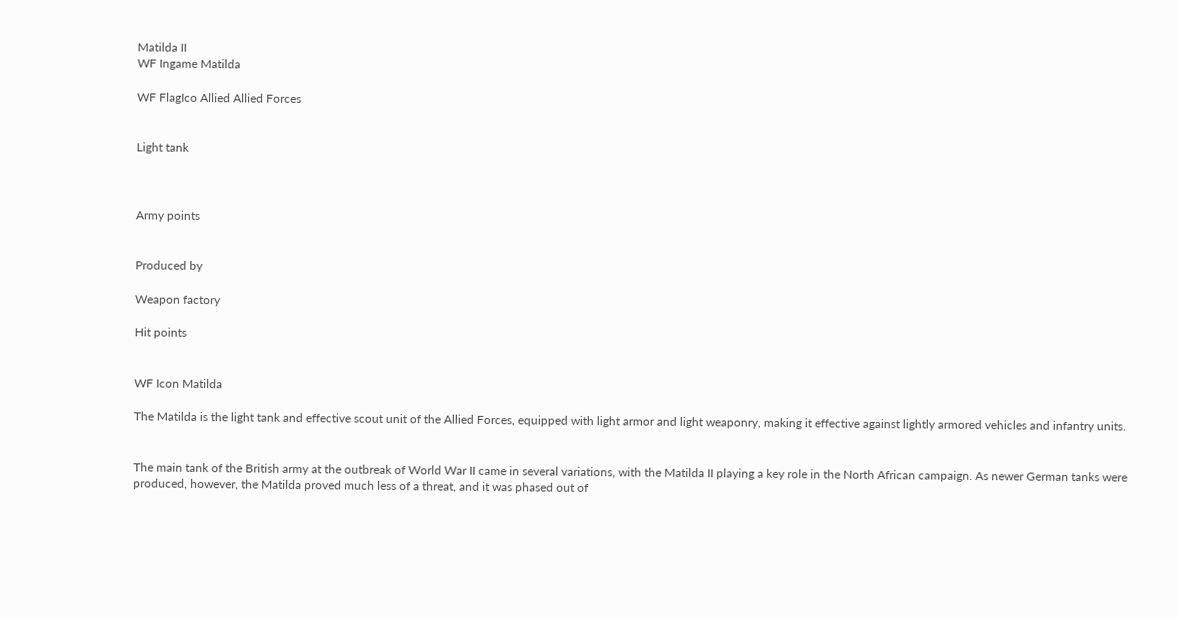Matilda II
WF Ingame Matilda

WF FlagIco Allied Allied Forces


Light tank



Army points


Produced by

Weapon factory

Hit points


WF Icon Matilda

The Matilda is the light tank and effective scout unit of the Allied Forces, equipped with light armor and light weaponry, making it effective against lightly armored vehicles and infantry units.


The main tank of the British army at the outbreak of World War II came in several variations, with the Matilda II playing a key role in the North African campaign. As newer German tanks were produced, however, the Matilda proved much less of a threat, and it was phased out of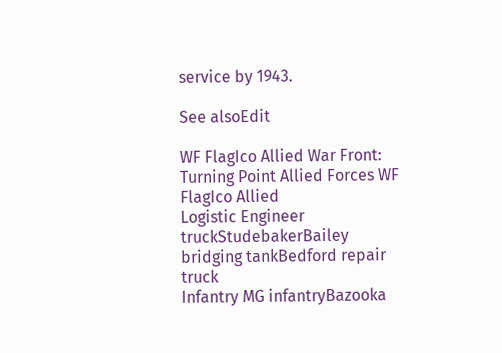service by 1943.

See alsoEdit

WF FlagIco Allied War Front: Turning Point Allied Forces WF FlagIco Allied
Logistic Engineer truckStudebakerBailey bridging tankBedford repair truck
Infantry MG infantryBazooka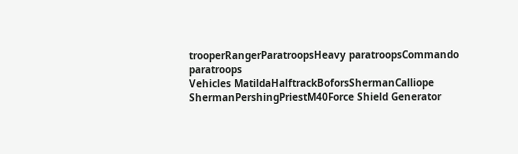trooperRangerParatroopsHeavy paratroopsCommando paratroops
Vehicles MatildaHalftrackBoforsShermanCalliope ShermanPershingPriestM40Force Shield Generator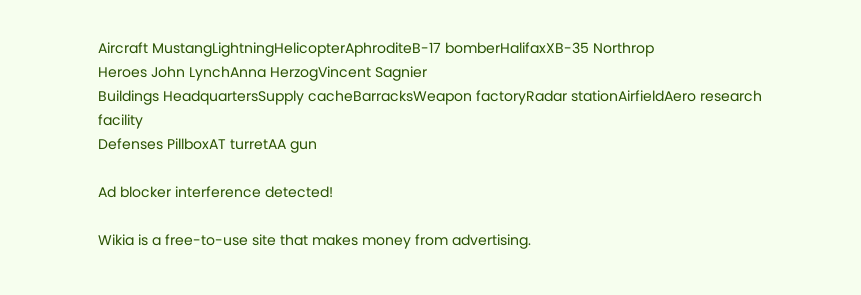Aircraft MustangLightningHelicopterAphroditeB-17 bomberHalifaxXB-35 Northrop
Heroes John LynchAnna HerzogVincent Sagnier
Buildings HeadquartersSupply cacheBarracksWeapon factoryRadar stationAirfieldAero research facility
Defenses PillboxAT turretAA gun

Ad blocker interference detected!

Wikia is a free-to-use site that makes money from advertising.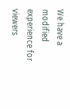We have a modified experience for viewers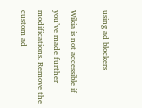using ad blockers

Wikia is not accessible if you’ve made further modifications. Remove the custom ad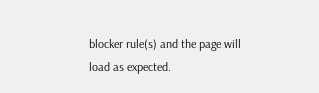blocker rule(s) and the page will load as expected.